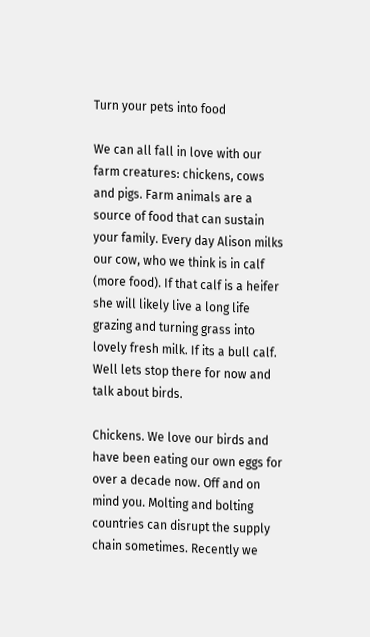Turn your pets into food

We can all fall in love with our farm creatures: chickens, cows and pigs. Farm animals are a source of food that can sustain your family. Every day Alison milks our cow, who we think is in calf (more food). If that calf is a heifer she will likely live a long life grazing and turning grass into lovely fresh milk. If its a bull calf. Well lets stop there for now and talk about birds.

Chickens. We love our birds and have been eating our own eggs for over a decade now. Off and on mind you. Molting and bolting countries can disrupt the supply chain sometimes. Recently we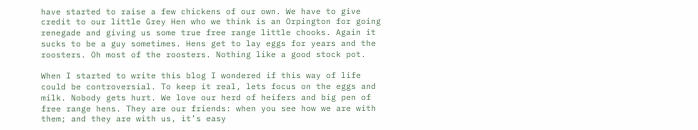have started to raise a few chickens of our own. We have to give credit to our little Grey Hen who we think is an Orpington for going renegade and giving us some true free range little chooks. Again it sucks to be a guy sometimes. Hens get to lay eggs for years and the roosters. Oh most of the roosters. Nothing like a good stock pot.

When I started to write this blog I wondered if this way of life could be controversial. To keep it real, lets focus on the eggs and milk. Nobody gets hurt. We love our herd of heifers and big pen of free range hens. They are our friends: when you see how we are with them; and they are with us, it’s easy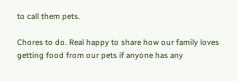to call them pets.

Chores to do. Real happy to share how our family loves getting food from our pets if anyone has any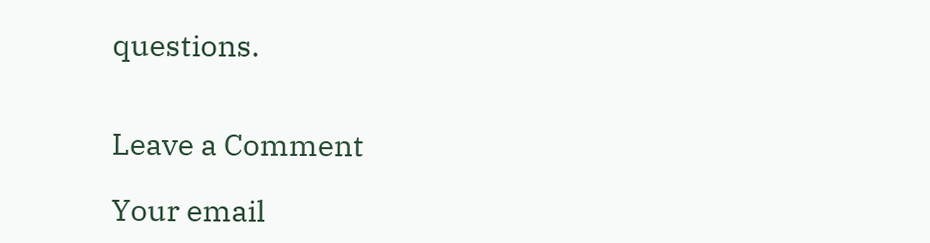questions.


Leave a Comment

Your email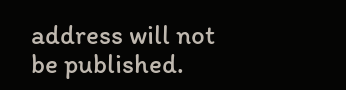address will not be published.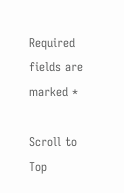Required fields are marked *

Scroll to Top